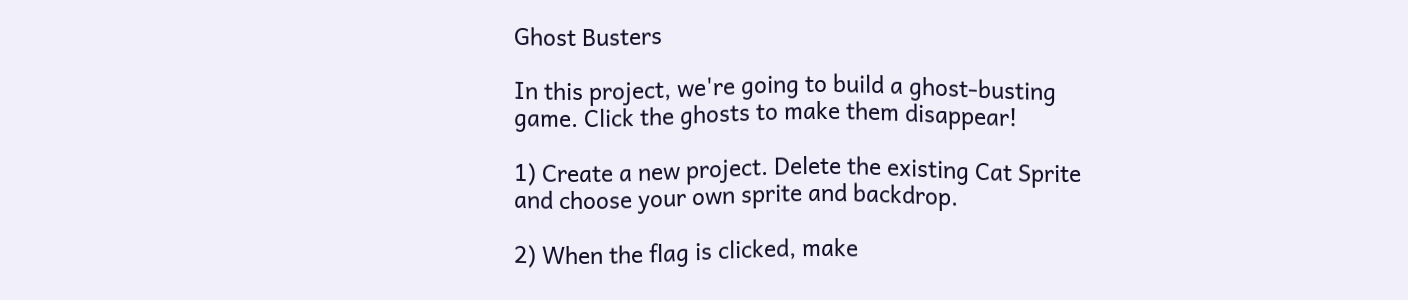Ghost Busters

In this project, we're going to build a ghost-busting game. Click the ghosts to make them disappear!

1) Create a new project. Delete the existing Cat Sprite and choose your own sprite and backdrop.

2) When the flag is clicked, make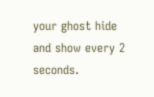your ghost hide and show every 2 seconds.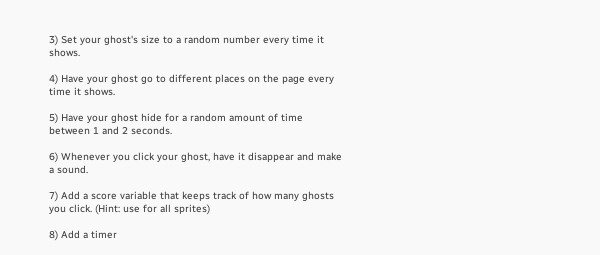3) Set your ghost's size to a random number every time it shows.

4) Have your ghost go to different places on the page every time it shows.

5) Have your ghost hide for a random amount of time between 1 and 2 seconds.

6) Whenever you click your ghost, have it disappear and make a sound.

7) Add a score variable that keeps track of how many ghosts you click. (Hint: use for all sprites)

8) Add a timer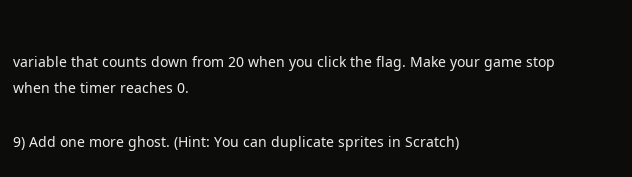variable that counts down from 20 when you click the flag. Make your game stop when the timer reaches 0.

9) Add one more ghost. (Hint: You can duplicate sprites in Scratch)